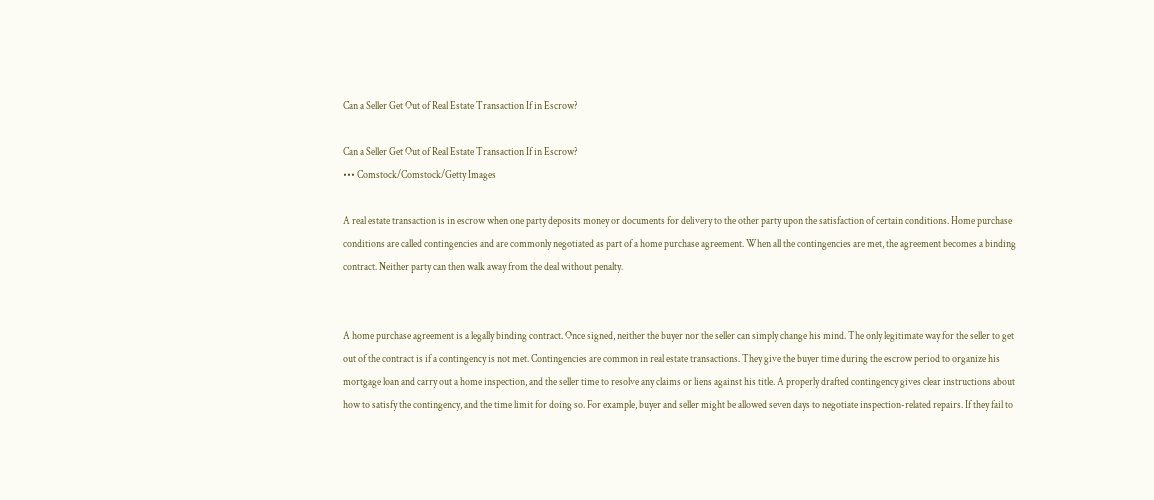Can a Seller Get Out of Real Estate Transaction If in Escrow?

Can a Seller Get Out of Real Estate Transaction If in Escrow?
••• Comstock/Comstock/Getty Images

A real estate transaction is in escrow when one party deposits money or documents for delivery to the other party upon the satisfaction of certain conditions. Home purchase conditions are called contingencies and are commonly negotiated as part of a home purchase agreement. When all the contingencies are met, the agreement becomes a binding contract. Neither party can then walk away from the deal without penalty.


A home purchase agreement is a legally binding contract. Once signed, neither the buyer nor the seller can simply change his mind. The only legitimate way for the seller to get out of the contract is if a contingency is not met. Contingencies are common in real estate transactions. They give the buyer time during the escrow period to organize his mortgage loan and carry out a home inspection, and the seller time to resolve any claims or liens against his title. A properly drafted contingency gives clear instructions about how to satisfy the contingency, and the time limit for doing so. For example, buyer and seller might be allowed seven days to negotiate inspection-related repairs. If they fail to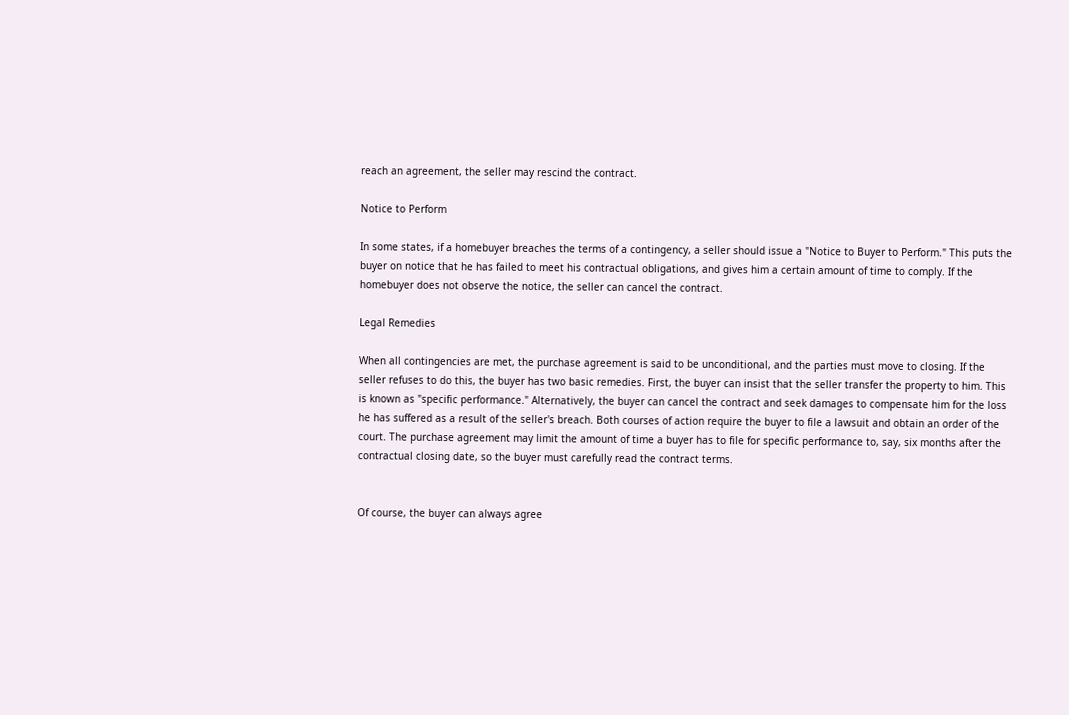reach an agreement, the seller may rescind the contract.

Notice to Perform

In some states, if a homebuyer breaches the terms of a contingency, a seller should issue a "Notice to Buyer to Perform." This puts the buyer on notice that he has failed to meet his contractual obligations, and gives him a certain amount of time to comply. If the homebuyer does not observe the notice, the seller can cancel the contract.

Legal Remedies

When all contingencies are met, the purchase agreement is said to be unconditional, and the parties must move to closing. If the seller refuses to do this, the buyer has two basic remedies. First, the buyer can insist that the seller transfer the property to him. This is known as "specific performance." Alternatively, the buyer can cancel the contract and seek damages to compensate him for the loss he has suffered as a result of the seller's breach. Both courses of action require the buyer to file a lawsuit and obtain an order of the court. The purchase agreement may limit the amount of time a buyer has to file for specific performance to, say, six months after the contractual closing date, so the buyer must carefully read the contract terms.


Of course, the buyer can always agree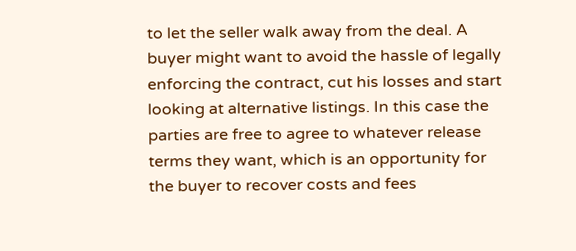to let the seller walk away from the deal. A buyer might want to avoid the hassle of legally enforcing the contract, cut his losses and start looking at alternative listings. In this case the parties are free to agree to whatever release terms they want, which is an opportunity for the buyer to recover costs and fees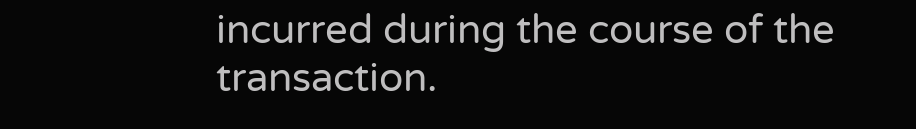incurred during the course of the transaction.